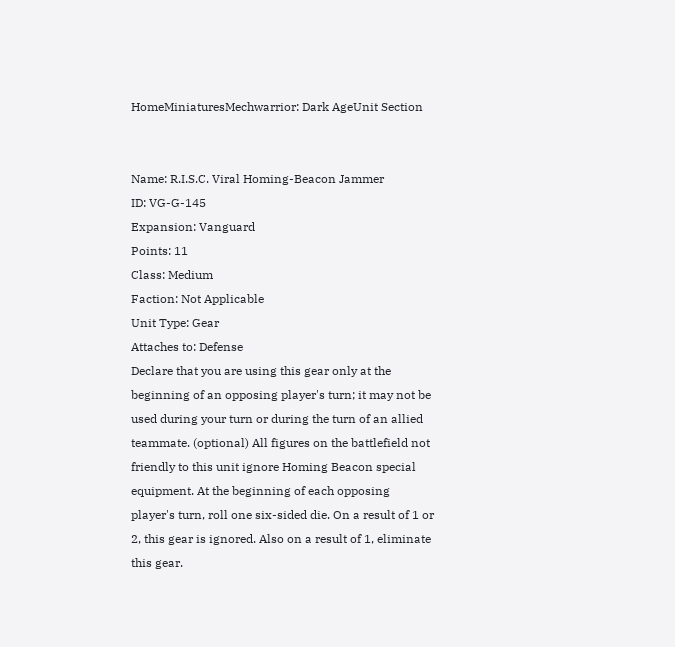HomeMiniaturesMechwarrior: Dark AgeUnit Section


Name: R.I.S.C. Viral Homing-Beacon Jammer
ID: VG-G-145
Expansion: Vanguard
Points: 11
Class: Medium
Faction: Not Applicable
Unit Type: Gear
Attaches to: Defense
Declare that you are using this gear only at the beginning of an opposing player's turn; it may not be used during your turn or during the turn of an allied teammate. (optional) All figures on the battlefield not friendly to this unit ignore Homing Beacon special equipment. At the beginning of each opposing player's turn, roll one six-sided die. On a result of 1 or 2, this gear is ignored. Also on a result of 1, eliminate this gear.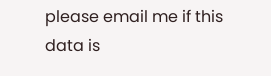please email me if this data is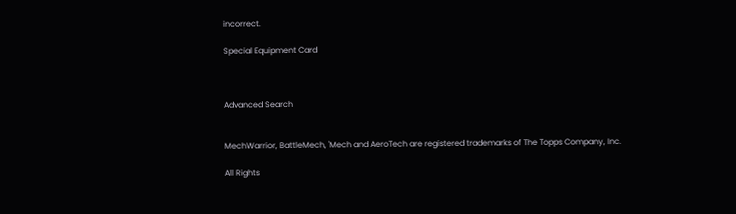incorrect.

Special Equipment Card



Advanced Search


MechWarrior, BattleMech, 'Mech and AeroTech are registered trademarks of The Topps Company, Inc.

All Rights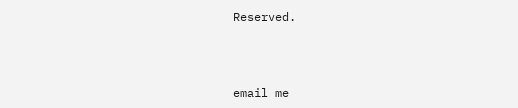Reserved.



email me